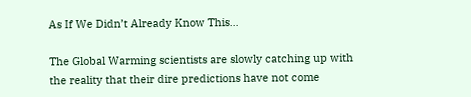As If We Didn’t Already Know This…

The Global Warming scientists are slowly catching up with the reality that their dire predictions have not come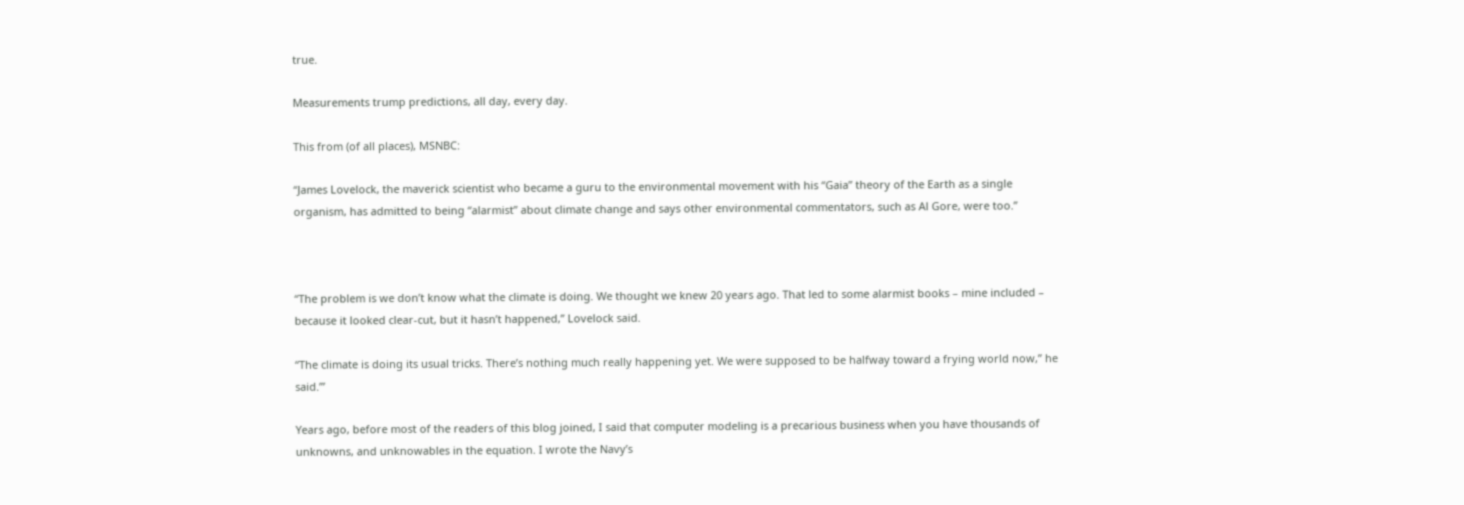true.

Measurements trump predictions, all day, every day.

This from (of all places), MSNBC:

“James Lovelock, the maverick scientist who became a guru to the environmental movement with his “Gaia” theory of the Earth as a single organism, has admitted to being “alarmist” about climate change and says other environmental commentators, such as Al Gore, were too.”



“The problem is we don’t know what the climate is doing. We thought we knew 20 years ago. That led to some alarmist books – mine included – because it looked clear-cut, but it hasn’t happened,” Lovelock said.

“The climate is doing its usual tricks. There’s nothing much really happening yet. We were supposed to be halfway toward a frying world now,” he said.’”

Years ago, before most of the readers of this blog joined, I said that computer modeling is a precarious business when you have thousands of unknowns, and unknowables in the equation. I wrote the Navy’s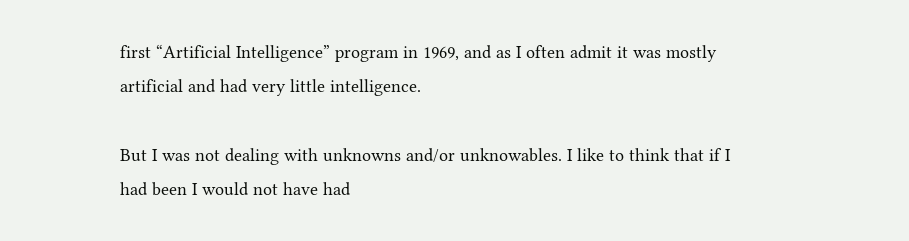first “Artificial Intelligence” program in 1969, and as I often admit it was mostly artificial and had very little intelligence.

But I was not dealing with unknowns and/or unknowables. I like to think that if I had been I would not have had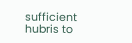sufficient hubris to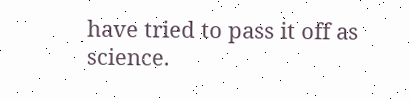have tried to pass it off as science.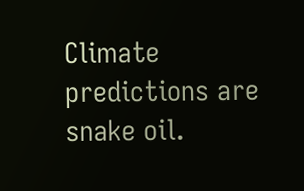Climate predictions are snake oil.